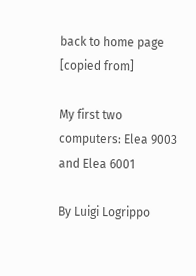back to home page
[copied from]

My first two computers: Elea 9003 and Elea 6001

By Luigi Logrippo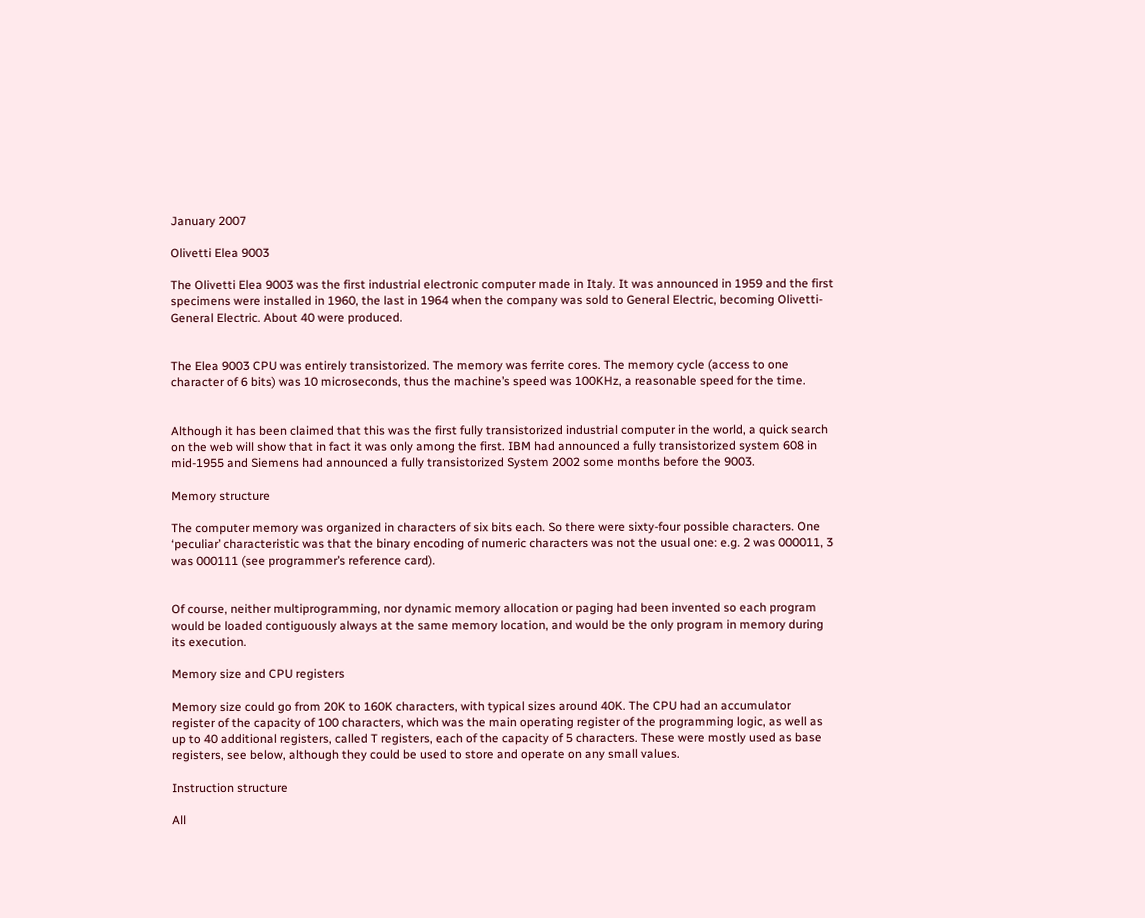January 2007

Olivetti Elea 9003

The Olivetti Elea 9003 was the first industrial electronic computer made in Italy. It was announced in 1959 and the first specimens were installed in 1960, the last in 1964 when the company was sold to General Electric, becoming Olivetti-General Electric. About 40 were produced.


The Elea 9003 CPU was entirely transistorized. The memory was ferrite cores. The memory cycle (access to one character of 6 bits) was 10 microseconds, thus the machine’s speed was 100KHz, a reasonable speed for the time.


Although it has been claimed that this was the first fully transistorized industrial computer in the world, a quick search on the web will show that in fact it was only among the first. IBM had announced a fully transistorized system 608 in mid-1955 and Siemens had announced a fully transistorized System 2002 some months before the 9003.

Memory structure

The computer memory was organized in characters of six bits each. So there were sixty-four possible characters. One ‘peculiar’ characteristic was that the binary encoding of numeric characters was not the usual one: e.g. 2 was 000011, 3 was 000111 (see programmer’s reference card).


Of course, neither multiprogramming, nor dynamic memory allocation or paging had been invented so each program would be loaded contiguously always at the same memory location, and would be the only program in memory during its execution.

Memory size and CPU registers

Memory size could go from 20K to 160K characters, with typical sizes around 40K. The CPU had an accumulator register of the capacity of 100 characters, which was the main operating register of the programming logic, as well as up to 40 additional registers, called T registers, each of the capacity of 5 characters. These were mostly used as base registers, see below, although they could be used to store and operate on any small values.

Instruction structure

All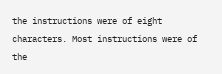the instructions were of eight characters. Most instructions were of the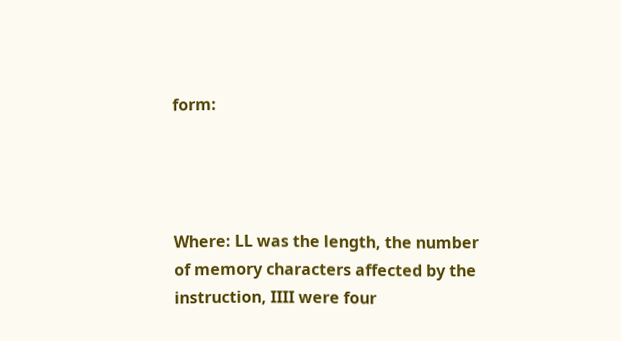form:




Where: LL was the length, the number of memory characters affected by the instruction, IIII were four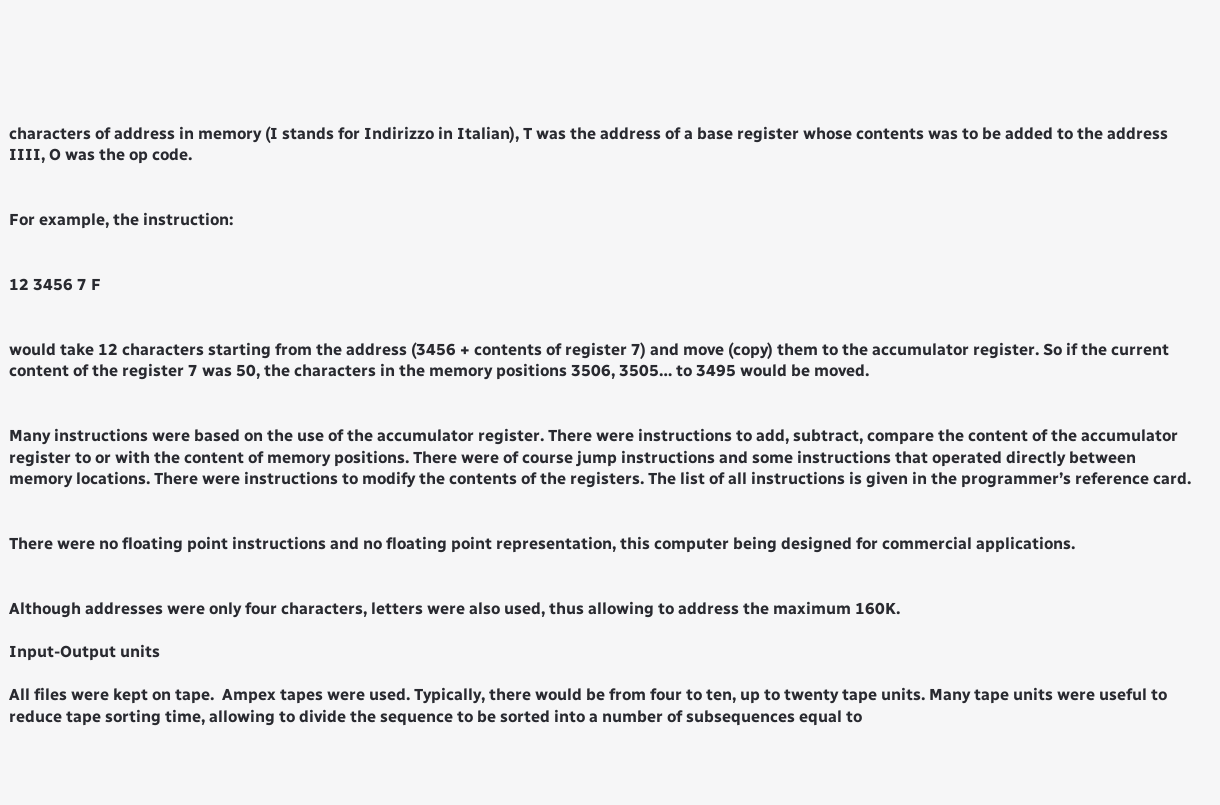characters of address in memory (I stands for Indirizzo in Italian), T was the address of a base register whose contents was to be added to the address IIII, O was the op code.


For example, the instruction:


12 3456 7 F


would take 12 characters starting from the address (3456 + contents of register 7) and move (copy) them to the accumulator register. So if the current content of the register 7 was 50, the characters in the memory positions 3506, 3505… to 3495 would be moved.


Many instructions were based on the use of the accumulator register. There were instructions to add, subtract, compare the content of the accumulator register to or with the content of memory positions. There were of course jump instructions and some instructions that operated directly between memory locations. There were instructions to modify the contents of the registers. The list of all instructions is given in the programmer’s reference card.


There were no floating point instructions and no floating point representation, this computer being designed for commercial applications.


Although addresses were only four characters, letters were also used, thus allowing to address the maximum 160K.

Input-Output units

All files were kept on tape.  Ampex tapes were used. Typically, there would be from four to ten, up to twenty tape units. Many tape units were useful to reduce tape sorting time, allowing to divide the sequence to be sorted into a number of subsequences equal to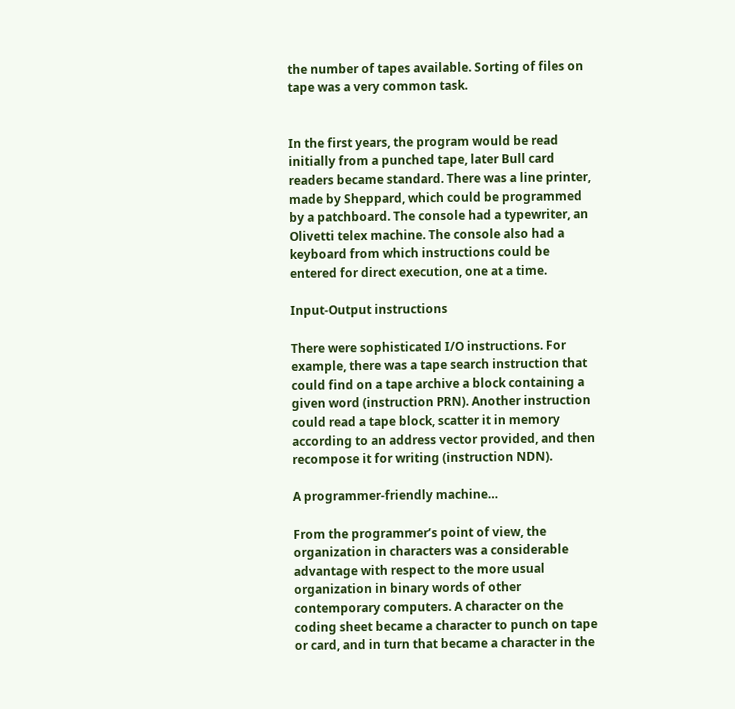the number of tapes available. Sorting of files on tape was a very common task.


In the first years, the program would be read initially from a punched tape, later Bull card readers became standard. There was a line printer, made by Sheppard, which could be programmed by a patchboard. The console had a typewriter, an Olivetti telex machine. The console also had a keyboard from which instructions could be entered for direct execution, one at a time.

Input-Output instructions

There were sophisticated I/O instructions. For example, there was a tape search instruction that could find on a tape archive a block containing a given word (instruction PRN). Another instruction could read a tape block, scatter it in memory according to an address vector provided, and then recompose it for writing (instruction NDN).

A programmer-friendly machine…

From the programmer’s point of view, the organization in characters was a considerable advantage with respect to the more usual organization in binary words of other contemporary computers. A character on the coding sheet became a character to punch on tape or card, and in turn that became a character in the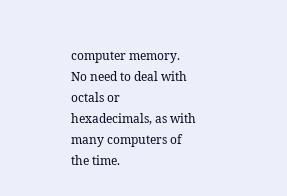computer memory. No need to deal with octals or hexadecimals, as with many computers of the time.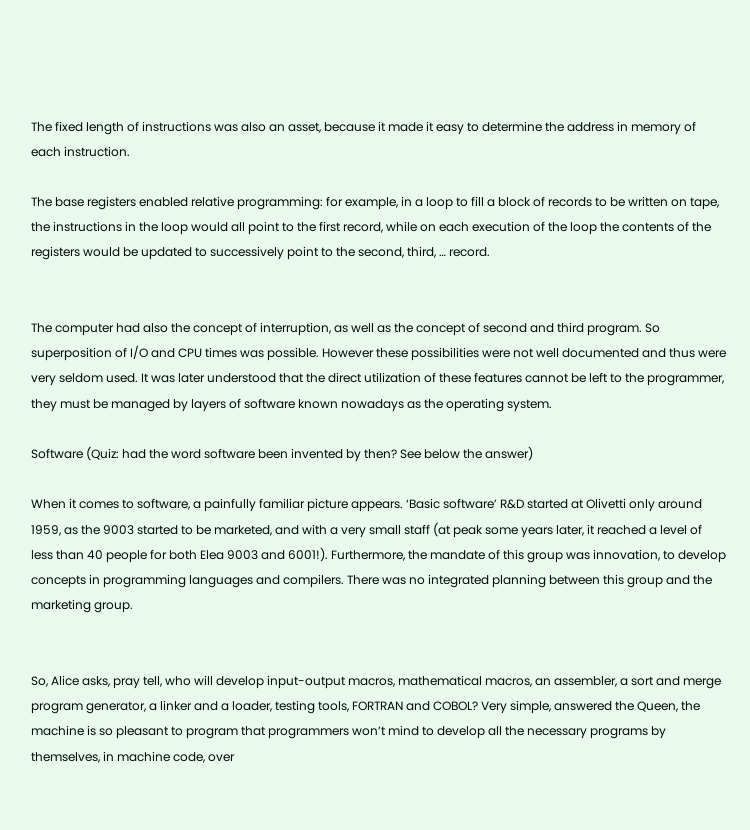The fixed length of instructions was also an asset, because it made it easy to determine the address in memory of each instruction.

The base registers enabled relative programming: for example, in a loop to fill a block of records to be written on tape, the instructions in the loop would all point to the first record, while on each execution of the loop the contents of the registers would be updated to successively point to the second, third, … record.


The computer had also the concept of interruption, as well as the concept of second and third program. So superposition of I/O and CPU times was possible. However these possibilities were not well documented and thus were very seldom used. It was later understood that the direct utilization of these features cannot be left to the programmer, they must be managed by layers of software known nowadays as the operating system.

Software (Quiz: had the word software been invented by then? See below the answer)

When it comes to software, a painfully familiar picture appears. ‘Basic software’ R&D started at Olivetti only around 1959, as the 9003 started to be marketed, and with a very small staff (at peak some years later, it reached a level of less than 40 people for both Elea 9003 and 6001!). Furthermore, the mandate of this group was innovation, to develop concepts in programming languages and compilers. There was no integrated planning between this group and the marketing group.


So, Alice asks, pray tell, who will develop input-output macros, mathematical macros, an assembler, a sort and merge program generator, a linker and a loader, testing tools, FORTRAN and COBOL? Very simple, answered the Queen, the machine is so pleasant to program that programmers won’t mind to develop all the necessary programs by themselves, in machine code, over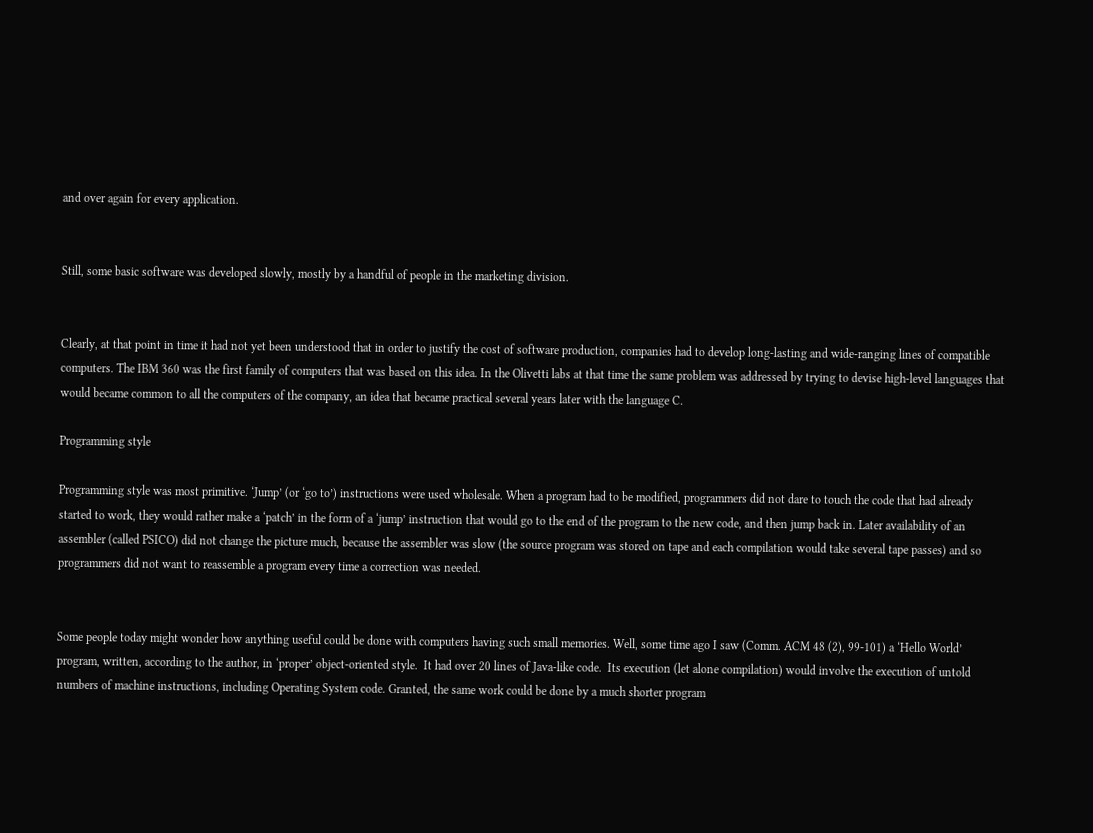and over again for every application.


Still, some basic software was developed slowly, mostly by a handful of people in the marketing division.


Clearly, at that point in time it had not yet been understood that in order to justify the cost of software production, companies had to develop long-lasting and wide-ranging lines of compatible computers. The IBM 360 was the first family of computers that was based on this idea. In the Olivetti labs at that time the same problem was addressed by trying to devise high-level languages that would became common to all the computers of the company, an idea that became practical several years later with the language C.

Programming style

Programming style was most primitive. ‘Jump’ (or ‘go to’) instructions were used wholesale. When a program had to be modified, programmers did not dare to touch the code that had already started to work, they would rather make a ‘patch’ in the form of a ‘jump’ instruction that would go to the end of the program to the new code, and then jump back in. Later availability of an assembler (called PSICO) did not change the picture much, because the assembler was slow (the source program was stored on tape and each compilation would take several tape passes) and so programmers did not want to reassemble a program every time a correction was needed.


Some people today might wonder how anything useful could be done with computers having such small memories. Well, some time ago I saw (Comm. ACM 48 (2), 99-101) a ‘Hello World’ program, written, according to the author, in ‘proper’ object-oriented style.  It had over 20 lines of Java-like code.  Its execution (let alone compilation) would involve the execution of untold numbers of machine instructions, including Operating System code. Granted, the same work could be done by a much shorter program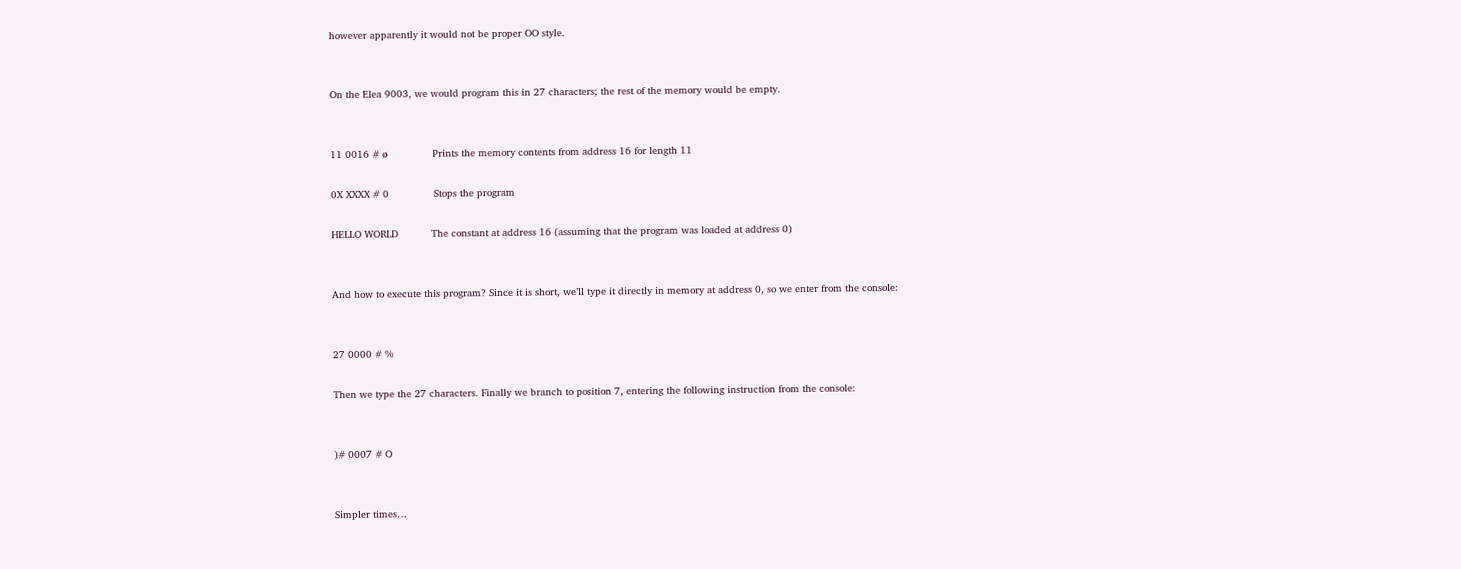however apparently it would not be proper OO style.


On the Elea 9003, we would program this in 27 characters; the rest of the memory would be empty.


11 0016 # ø               Prints the memory contents from address 16 for length 11

0X XXXX # 0               Stops the program

HELLO WORLD           The constant at address 16 (assuming that the program was loaded at address 0)


And how to execute this program? Since it is short, we’ll type it directly in memory at address 0, so we enter from the console:


27 0000 # %

Then we type the 27 characters. Finally we branch to position 7, entering the following instruction from the console:


)# 0007 # O


Simpler times…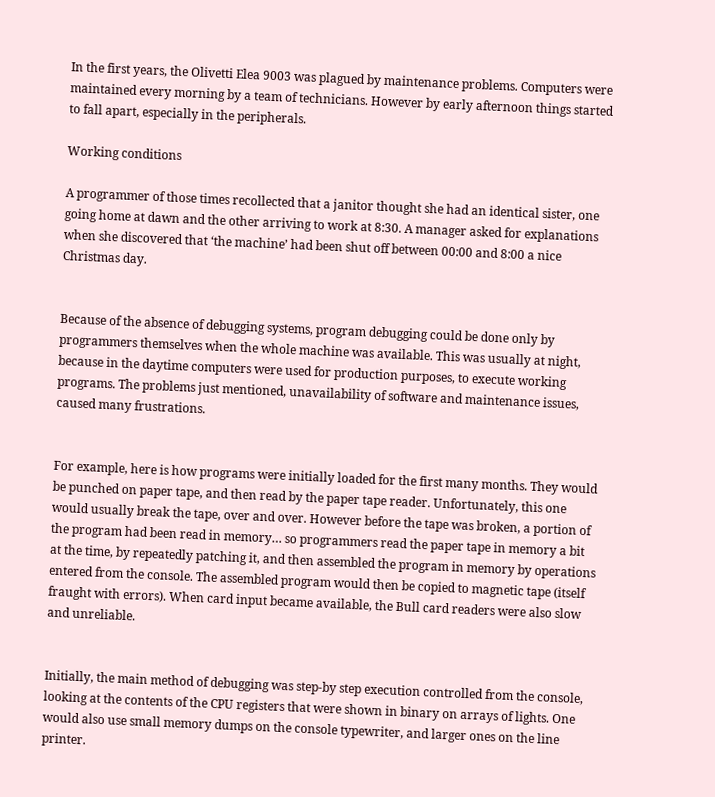In the first years, the Olivetti Elea 9003 was plagued by maintenance problems. Computers were maintained every morning by a team of technicians. However by early afternoon things started to fall apart, especially in the peripherals.

Working conditions

A programmer of those times recollected that a janitor thought she had an identical sister, one going home at dawn and the other arriving to work at 8:30. A manager asked for explanations when she discovered that ‘the machine’ had been shut off between 00:00 and 8:00 a nice Christmas day.


Because of the absence of debugging systems, program debugging could be done only by programmers themselves when the whole machine was available. This was usually at night, because in the daytime computers were used for production purposes, to execute working programs. The problems just mentioned, unavailability of software and maintenance issues, caused many frustrations.


For example, here is how programs were initially loaded for the first many months. They would be punched on paper tape, and then read by the paper tape reader. Unfortunately, this one would usually break the tape, over and over. However before the tape was broken, a portion of the program had been read in memory… so programmers read the paper tape in memory a bit at the time, by repeatedly patching it, and then assembled the program in memory by operations entered from the console. The assembled program would then be copied to magnetic tape (itself fraught with errors). When card input became available, the Bull card readers were also slow and unreliable.


Initially, the main method of debugging was step-by step execution controlled from the console, looking at the contents of the CPU registers that were shown in binary on arrays of lights. One would also use small memory dumps on the console typewriter, and larger ones on the line printer.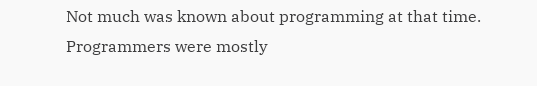Not much was known about programming at that time. Programmers were mostly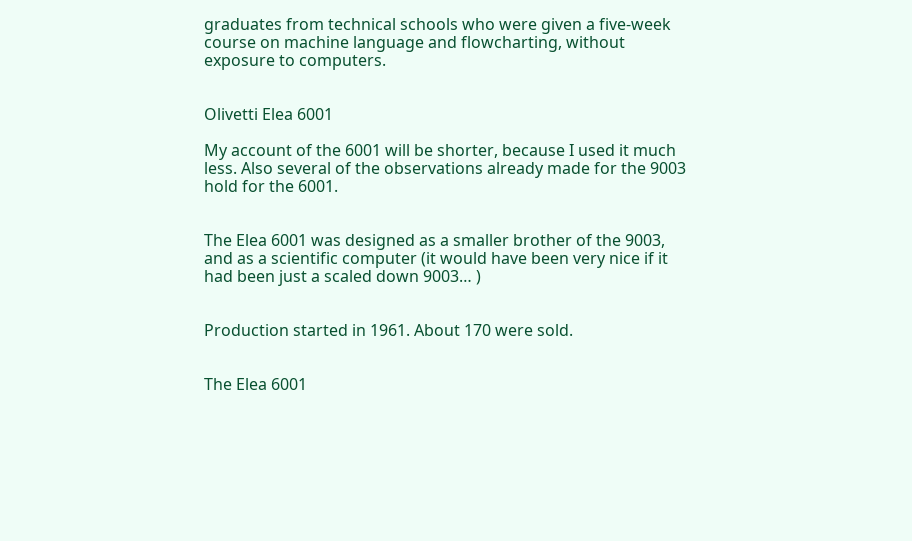graduates from technical schools who were given a five-week course on machine language and flowcharting, without exposure to computers.


Olivetti Elea 6001

My account of the 6001 will be shorter, because I used it much less. Also several of the observations already made for the 9003 hold for the 6001.


The Elea 6001 was designed as a smaller brother of the 9003, and as a scientific computer (it would have been very nice if it had been just a scaled down 9003… )


Production started in 1961. About 170 were sold.


The Elea 6001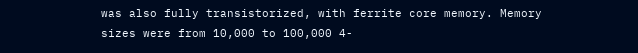was also fully transistorized, with ferrite core memory. Memory sizes were from 10,000 to 100,000 4-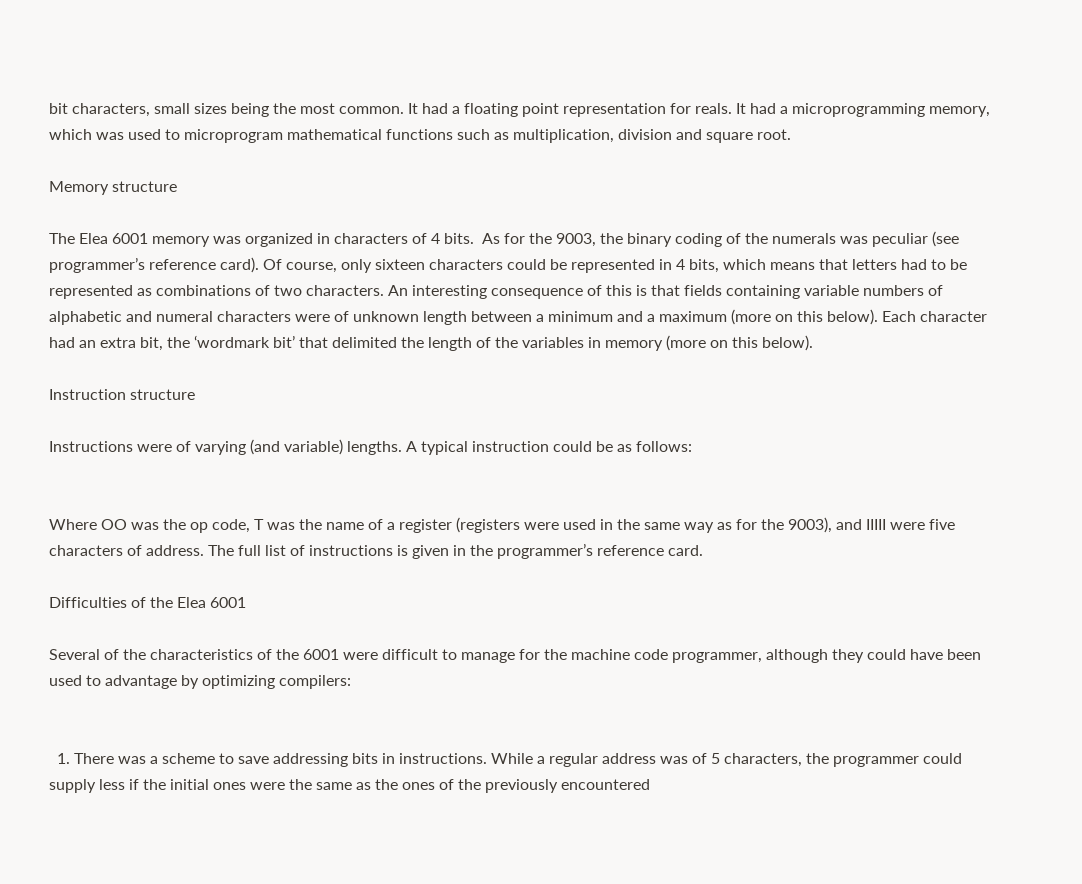bit characters, small sizes being the most common. It had a floating point representation for reals. It had a microprogramming memory, which was used to microprogram mathematical functions such as multiplication, division and square root.

Memory structure

The Elea 6001 memory was organized in characters of 4 bits.  As for the 9003, the binary coding of the numerals was peculiar (see programmer’s reference card). Of course, only sixteen characters could be represented in 4 bits, which means that letters had to be represented as combinations of two characters. An interesting consequence of this is that fields containing variable numbers of alphabetic and numeral characters were of unknown length between a minimum and a maximum (more on this below). Each character had an extra bit, the ‘wordmark bit’ that delimited the length of the variables in memory (more on this below).

Instruction structure

Instructions were of varying (and variable) lengths. A typical instruction could be as follows:


Where OO was the op code, T was the name of a register (registers were used in the same way as for the 9003), and IIIII were five characters of address. The full list of instructions is given in the programmer’s reference card.

Difficulties of the Elea 6001

Several of the characteristics of the 6001 were difficult to manage for the machine code programmer, although they could have been used to advantage by optimizing compilers:


  1. There was a scheme to save addressing bits in instructions. While a regular address was of 5 characters, the programmer could supply less if the initial ones were the same as the ones of the previously encountered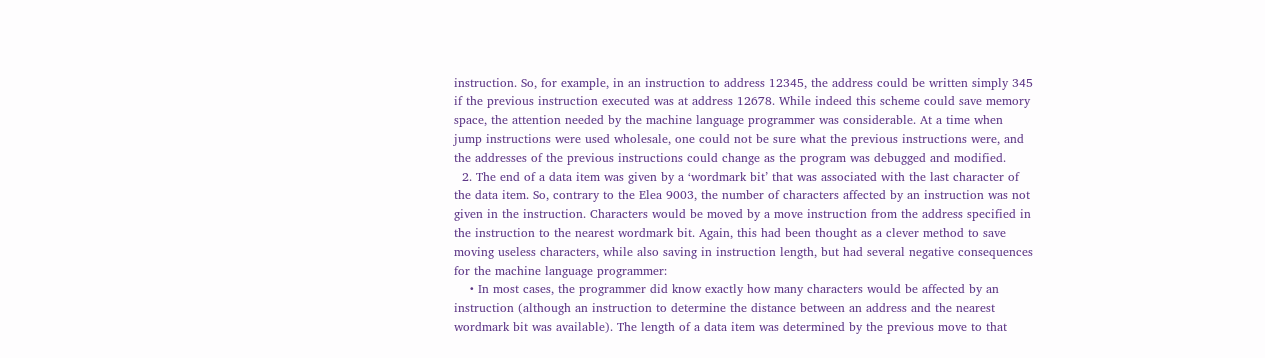instruction. So, for example, in an instruction to address 12345, the address could be written simply 345 if the previous instruction executed was at address 12678. While indeed this scheme could save memory space, the attention needed by the machine language programmer was considerable. At a time when jump instructions were used wholesale, one could not be sure what the previous instructions were, and the addresses of the previous instructions could change as the program was debugged and modified.
  2. The end of a data item was given by a ‘wordmark bit’ that was associated with the last character of the data item. So, contrary to the Elea 9003, the number of characters affected by an instruction was not given in the instruction. Characters would be moved by a move instruction from the address specified in the instruction to the nearest wordmark bit. Again, this had been thought as a clever method to save moving useless characters, while also saving in instruction length, but had several negative consequences for the machine language programmer:
    • In most cases, the programmer did know exactly how many characters would be affected by an instruction (although an instruction to determine the distance between an address and the nearest wordmark bit was available). The length of a data item was determined by the previous move to that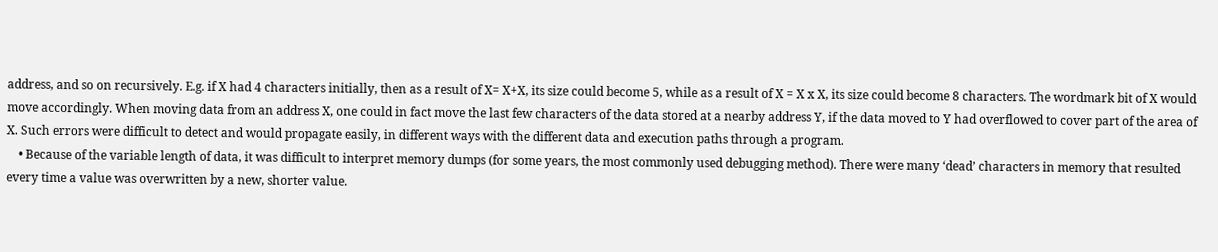address, and so on recursively. E.g. if X had 4 characters initially, then as a result of X= X+X, its size could become 5, while as a result of X = X x X, its size could become 8 characters. The wordmark bit of X would move accordingly. When moving data from an address X, one could in fact move the last few characters of the data stored at a nearby address Y, if the data moved to Y had overflowed to cover part of the area of X. Such errors were difficult to detect and would propagate easily, in different ways with the different data and execution paths through a program.
    • Because of the variable length of data, it was difficult to interpret memory dumps (for some years, the most commonly used debugging method). There were many ‘dead’ characters in memory that resulted every time a value was overwritten by a new, shorter value.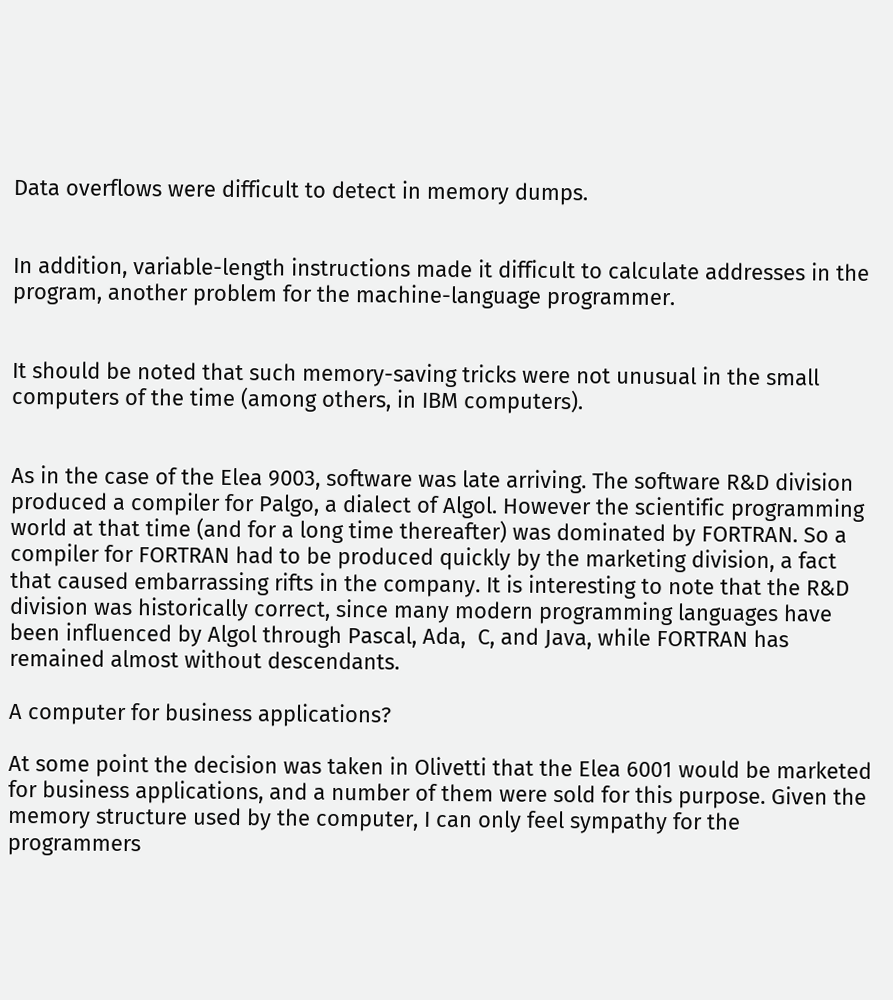Data overflows were difficult to detect in memory dumps.


In addition, variable-length instructions made it difficult to calculate addresses in the program, another problem for the machine-language programmer.


It should be noted that such memory-saving tricks were not unusual in the small computers of the time (among others, in IBM computers).


As in the case of the Elea 9003, software was late arriving. The software R&D division produced a compiler for Palgo, a dialect of Algol. However the scientific programming world at that time (and for a long time thereafter) was dominated by FORTRAN. So a compiler for FORTRAN had to be produced quickly by the marketing division, a fact that caused embarrassing rifts in the company. It is interesting to note that the R&D division was historically correct, since many modern programming languages have been influenced by Algol through Pascal, Ada,  C, and Java, while FORTRAN has remained almost without descendants.

A computer for business applications?

At some point the decision was taken in Olivetti that the Elea 6001 would be marketed for business applications, and a number of them were sold for this purpose. Given the memory structure used by the computer, I can only feel sympathy for the programmers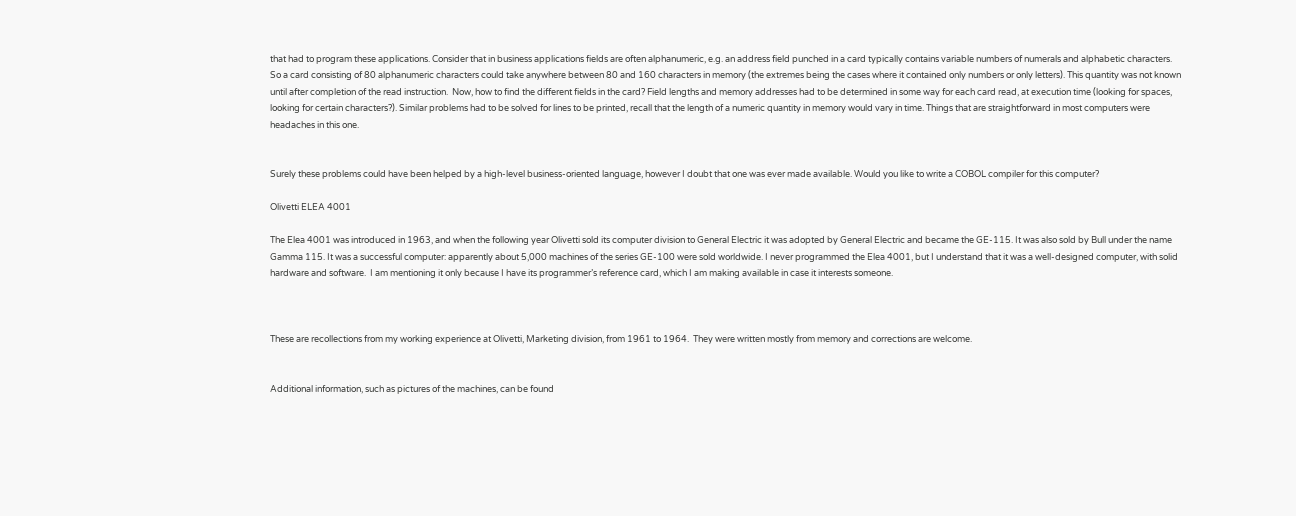that had to program these applications. Consider that in business applications fields are often alphanumeric, e.g. an address field punched in a card typically contains variable numbers of numerals and alphabetic characters. So a card consisting of 80 alphanumeric characters could take anywhere between 80 and 160 characters in memory (the extremes being the cases where it contained only numbers or only letters). This quantity was not known until after completion of the read instruction.  Now, how to find the different fields in the card? Field lengths and memory addresses had to be determined in some way for each card read, at execution time (looking for spaces, looking for certain characters?). Similar problems had to be solved for lines to be printed, recall that the length of a numeric quantity in memory would vary in time. Things that are straightforward in most computers were headaches in this one.


Surely these problems could have been helped by a high-level business-oriented language, however I doubt that one was ever made available. Would you like to write a COBOL compiler for this computer?

Olivetti ELEA 4001

The Elea 4001 was introduced in 1963, and when the following year Olivetti sold its computer division to General Electric it was adopted by General Electric and became the GE-115. It was also sold by Bull under the name Gamma 115. It was a successful computer: apparently about 5,000 machines of the series GE-100 were sold worldwide. I never programmed the Elea 4001, but I understand that it was a well-designed computer, with solid hardware and software.  I am mentioning it only because I have its programmer’s reference card, which I am making available in case it interests someone.



These are recollections from my working experience at Olivetti, Marketing division, from 1961 to 1964.  They were written mostly from memory and corrections are welcome.


Additional information, such as pictures of the machines, can be found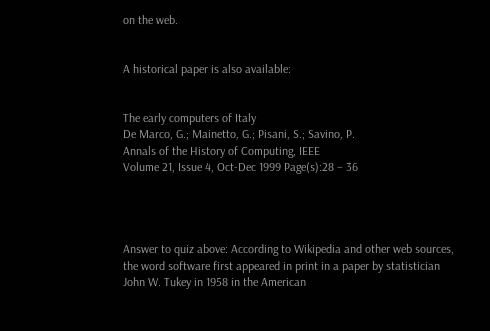on the web.


A historical paper is also available:


The early computers of Italy
De Marco, G.; Mainetto, G.; Pisani, S.; Savino, P.
Annals of the History of Computing, IEEE
Volume 21, Issue 4, Oct-Dec 1999 Page(s):28 – 36




Answer to quiz above: According to Wikipedia and other web sources, the word software first appeared in print in a paper by statistician John W. Tukey in 1958 in the American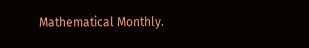Mathematical Monthly.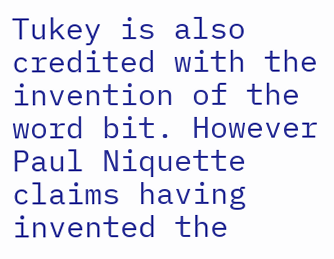Tukey is also credited with the invention of the word bit. However Paul Niquette claims having invented the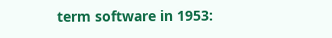term software in 1953: